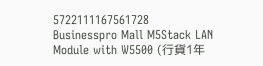5722111167561728 Businesspro Mall M5Stack LAN Module with W5500 (行貨1年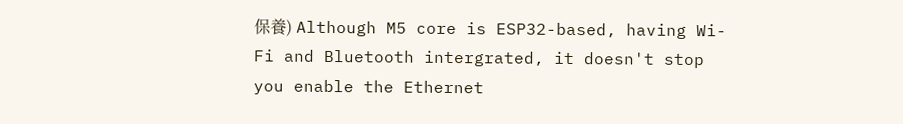保養) Although M5 core is ESP32-based, having Wi-Fi and Bluetooth intergrated, it doesn't stop you enable the Ethernet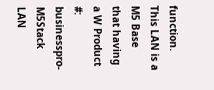function. This LAN is a M5 Base that having a W Product #: businesspro-M5Stack LAN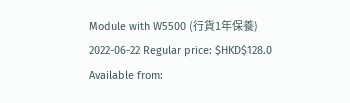Module with W5500 (行貨1年保養) 2022-06-22 Regular price: $HKD$128.0 Available from: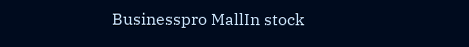Businesspro MallIn stock